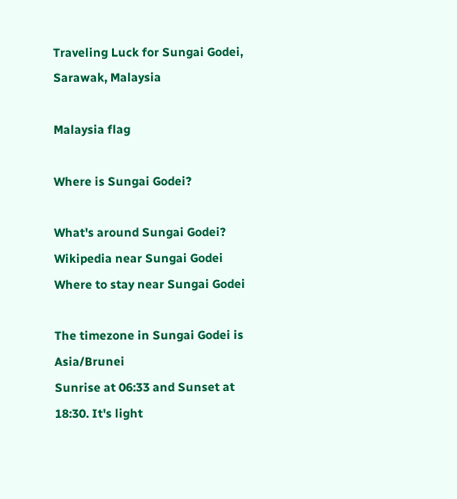Traveling Luck for Sungai Godei, Sarawak, Malaysia

Malaysia flag

Where is Sungai Godei?

What's around Sungai Godei?
Wikipedia near Sungai Godei
Where to stay near Sungai Godei

The timezone in Sungai Godei is Asia/Brunei
Sunrise at 06:33 and Sunset at 18:30. It's light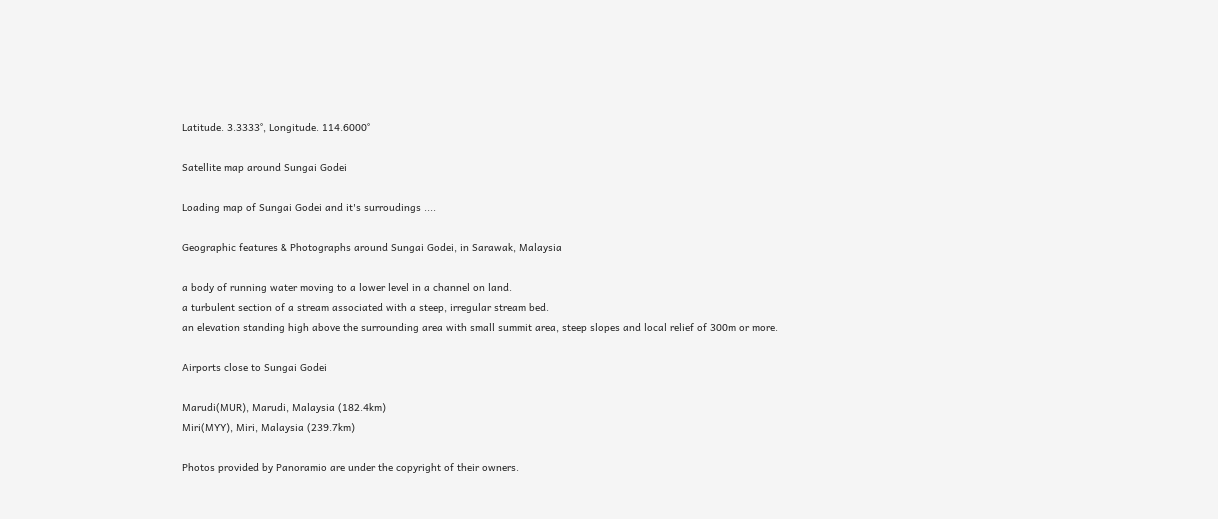Latitude. 3.3333°, Longitude. 114.6000°

Satellite map around Sungai Godei

Loading map of Sungai Godei and it's surroudings ....

Geographic features & Photographs around Sungai Godei, in Sarawak, Malaysia

a body of running water moving to a lower level in a channel on land.
a turbulent section of a stream associated with a steep, irregular stream bed.
an elevation standing high above the surrounding area with small summit area, steep slopes and local relief of 300m or more.

Airports close to Sungai Godei

Marudi(MUR), Marudi, Malaysia (182.4km)
Miri(MYY), Miri, Malaysia (239.7km)

Photos provided by Panoramio are under the copyright of their owners.